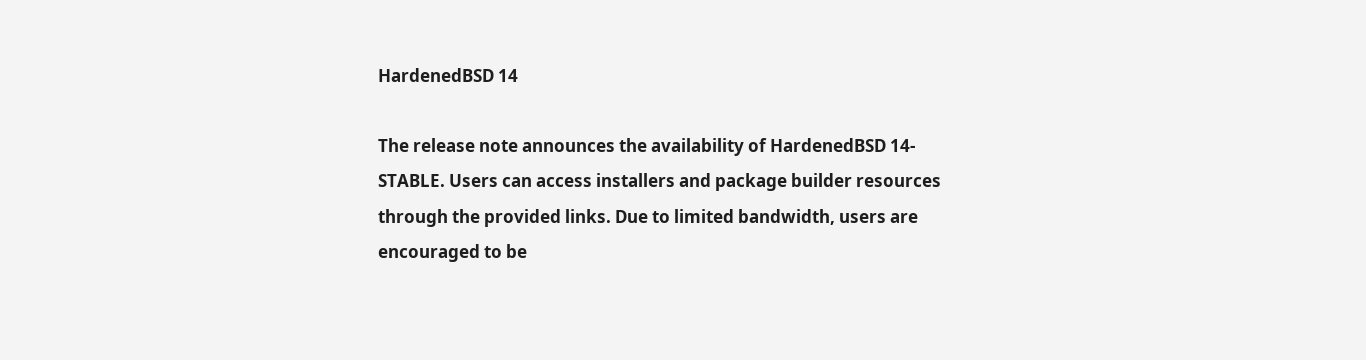HardenedBSD 14

The release note announces the availability of HardenedBSD 14-STABLE. Users can access installers and package builder resources through the provided links. Due to limited bandwidth, users are encouraged to be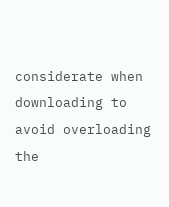considerate when downloading to avoid overloading the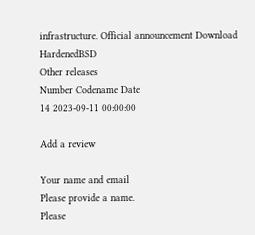infrastructure. Official announcement Download HardenedBSD
Other releases
Number Codename Date
14 2023-09-11 00:00:00

Add a review

Your name and email
Please provide a name.
Please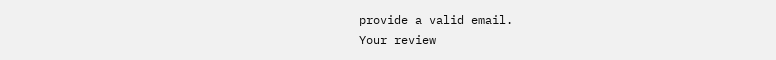provide a valid email.
Your review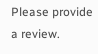Please provide a review.